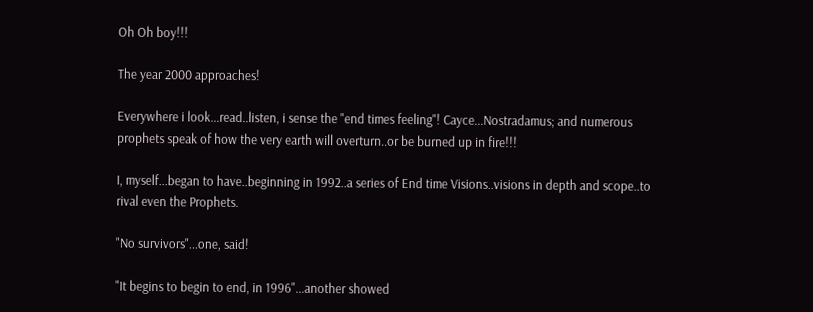Oh Oh boy!!!

The year 2000 approaches!

Everywhere i look...read..listen, i sense the "end times feeling"! Cayce...Nostradamus; and numerous prophets speak of how the very earth will overturn..or be burned up in fire!!!

I, myself...began to have..beginning in 1992..a series of End time Visions..visions in depth and scope..to rival even the Prophets.

"No survivors"...one, said!

"It begins to begin to end, in 1996"...another showed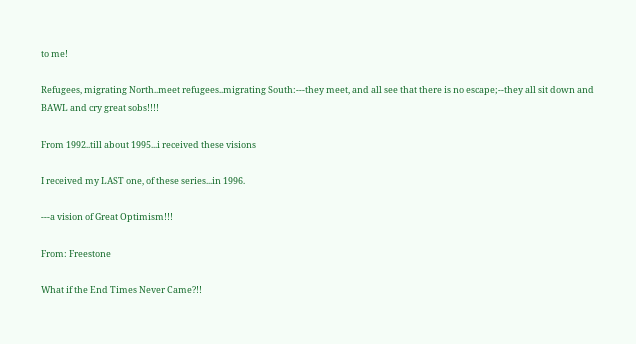to me!

Refugees, migrating North..meet refugees..migrating South:---they meet, and all see that there is no escape;--they all sit down and BAWL and cry great sobs!!!!

From 1992..till about 1995...i received these visions

I received my LAST one, of these series...in 1996.

---a vision of Great Optimism!!!

From: Freestone

What if the End Times Never Came?!!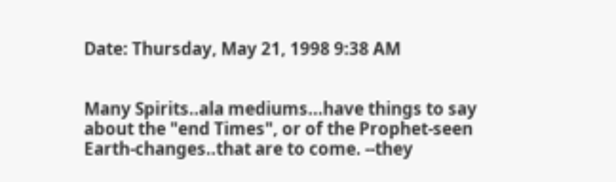Date: Thursday, May 21, 1998 9:38 AM


Many Spirits..ala mediums...have things to say about the "end Times", or of the Prophet-seen Earth-changes..that are to come. --they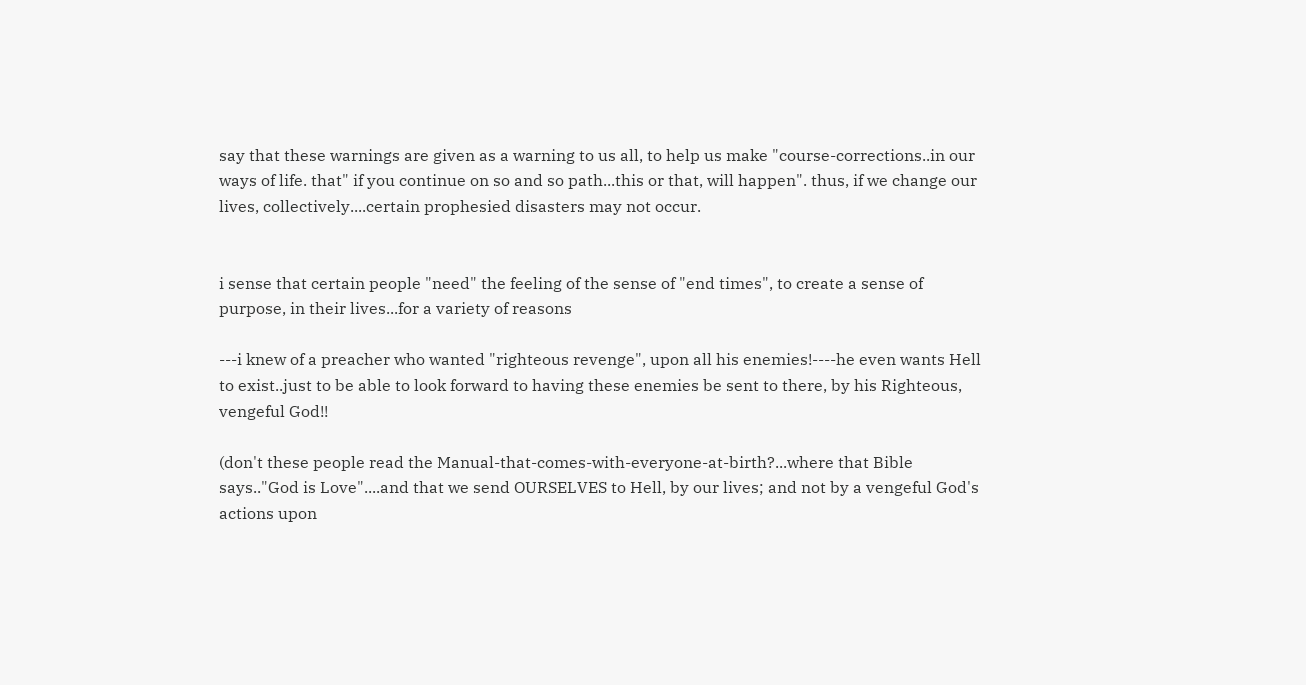say that these warnings are given as a warning to us all, to help us make "course-corrections..in our ways of life. that" if you continue on so and so path...this or that, will happen". thus, if we change our lives, collectively....certain prophesied disasters may not occur.


i sense that certain people "need" the feeling of the sense of "end times", to create a sense of purpose, in their lives...for a variety of reasons

---i knew of a preacher who wanted "righteous revenge", upon all his enemies!----he even wants Hell to exist..just to be able to look forward to having these enemies be sent to there, by his Righteous, vengeful God!!

(don't these people read the Manual-that-comes-with-everyone-at-birth?...where that Bible says.."God is Love"....and that we send OURSELVES to Hell, by our lives; and not by a vengeful God's actions upon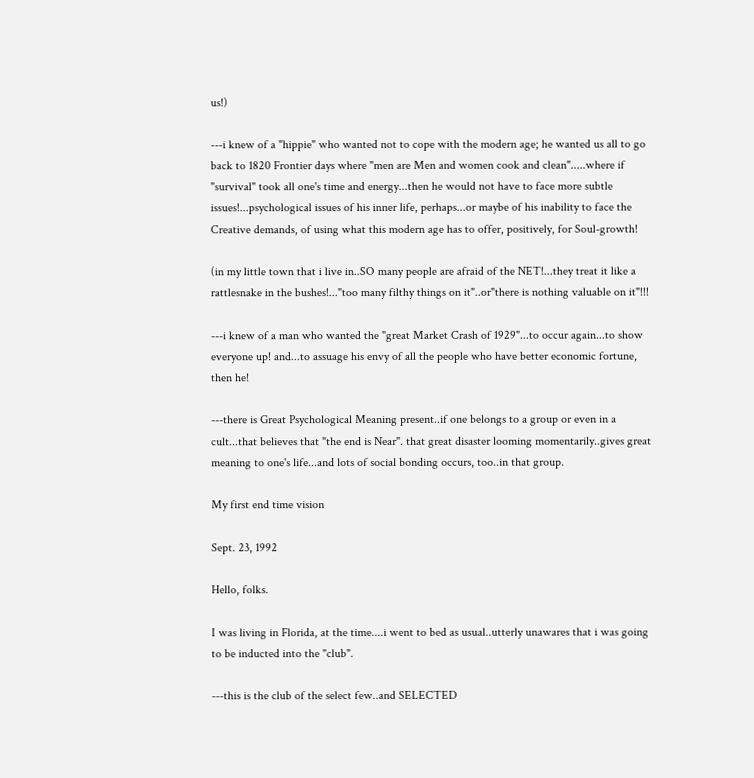us!)

---i knew of a "hippie" who wanted not to cope with the modern age; he wanted us all to go back to 1820 Frontier days where "men are Men and women cook and clean".....where if "survival" took all one's time and energy...then he would not have to face more subtle issues!...psychological issues of his inner life, perhaps...or maybe of his inability to face the Creative demands, of using what this modern age has to offer, positively, for Soul-growth!

(in my little town that i live in..SO many people are afraid of the NET!...they treat it like a rattlesnake in the bushes!..."too many filthy things on it"..or"there is nothing valuable on it"!!!

---i knew of a man who wanted the "great Market Crash of 1929"...to occur again...to show everyone up! and...to assuage his envy of all the people who have better economic fortune, then he!

---there is Great Psychological Meaning present..if one belongs to a group or even in a cult...that believes that "the end is Near". that great disaster looming momentarily..gives great meaning to one's life...and lots of social bonding occurs, too..in that group.

My first end time vision

Sept. 23, 1992

Hello, folks.

I was living in Florida, at the time....i went to bed as usual..utterly unawares that i was going to be inducted into the "club".

---this is the club of the select few..and SELECTED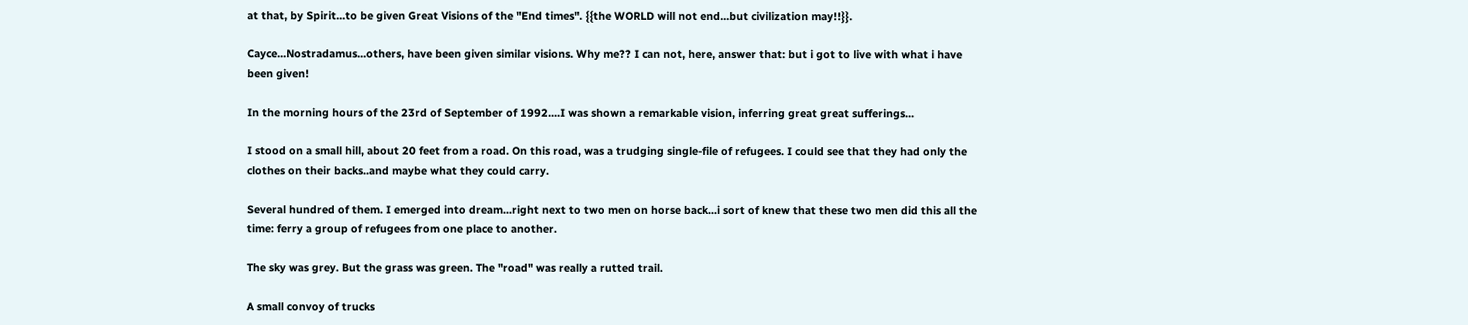at that, by Spirit...to be given Great Visions of the "End times". {{the WORLD will not end...but civilization may!!}}.

Cayce...Nostradamus...others, have been given similar visions. Why me?? I can not, here, answer that: but i got to live with what i have been given!

In the morning hours of the 23rd of September of 1992....I was shown a remarkable vision, inferring great great sufferings...

I stood on a small hill, about 20 feet from a road. On this road, was a trudging single-file of refugees. I could see that they had only the clothes on their backs..and maybe what they could carry.

Several hundred of them. I emerged into dream...right next to two men on horse back...i sort of knew that these two men did this all the time: ferry a group of refugees from one place to another.

The sky was grey. But the grass was green. The "road" was really a rutted trail.

A small convoy of trucks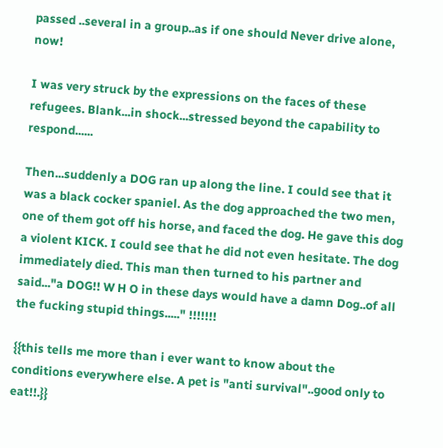passed ..several in a group..as if one should Never drive alone, now!

I was very struck by the expressions on the faces of these refugees. Blank...in shock...stressed beyond the capability to respond......

Then...suddenly a DOG ran up along the line. I could see that it was a black cocker spaniel. As the dog approached the two men, one of them got off his horse, and faced the dog. He gave this dog a violent KICK. I could see that he did not even hesitate. The dog immediately died. This man then turned to his partner and said..."a DOG!! W H O in these days would have a damn Dog..of all the fucking stupid things....." !!!!!!!

{{this tells me more than i ever want to know about the conditions everywhere else. A pet is "anti survival"..good only to eat!!.}}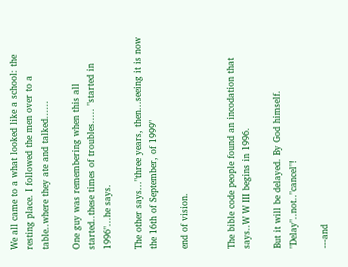We all came to a what looked like a school: the resting place. I followed the men over to a table..where they ate and talked......

One guy was remembering when this all started..these times of troubles..... "started in  1996"...he says.

The other says..."three years, then...seeing it is now the 16th of September, of 1999"

end of vision.


The bible code people found an incodation that says..W W III begins in 1996.

But it will be delayed. By God himself. "Delay"..not.."cancel"!

---and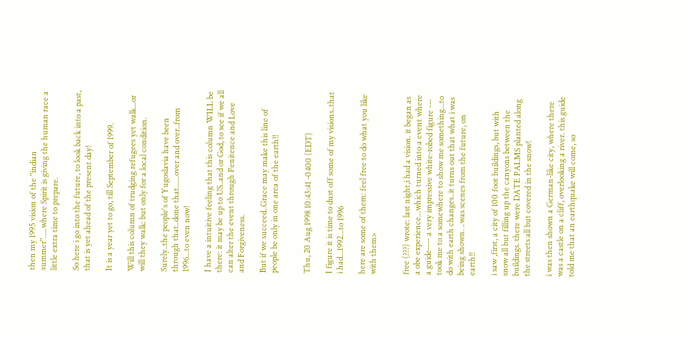then my 1995 vision of the "indian summer".....where Spirit is giving the human race a little extra time to prepare.

So here i go into the future, to look back into a past, that is yet ahead of the present day!

It is a year yet to go, till September of 1999.

Will this column of trudging refugees yet walk...or will they walk: but only for a local condition.

Surely..the people's of Yugoslavia have been through that..done that......over and over..from 1996...to even now!

I have a intuitive feeling that this column WILL be there: it may be up to US..and or God, to see if we all can alter the event through Penitence and Love and Forgiveness.

But if we succeed..Grace may make this line of people be only in one area of the earth!!


Thu, 20 Aug 1998 10:43:41 -0400 (EDT)

I figure it is time to dust off some of my visions..that i had...1992...to 1996

here are some of them: feel free to do what you like with them>


free (???) wrote: last night,i had a vision. it began as a obe experience...which turned into a event where a guide---- a very impressive white-robed figure --- took me to a somewhere to show me something...to do with earth changes..it turns out that what i was being shown. ..was scenes from the future, on earth!!

i saw ,first, a city of 100 foot buildings, but with snow all but filling up the canyons between the buildings. there were DATE PALMS planted along the streets all but covered in the snow!

i was then shown a German-like city, where there was a castle on a cliff, overlooking a river. this guide told me that an earthquake will come, so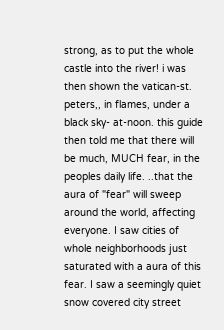strong, as to put the whole castle into the river! i was then shown the vatican-st. peters,, in flames, under a black sky- at-noon. this guide then told me that there will be much, MUCH fear, in the peoples daily life. ..that the aura of "fear" will sweep around the world, affecting everyone. I saw cities of whole neighborhoods just saturated with a aura of this fear. I saw a seemingly quiet snow covered city street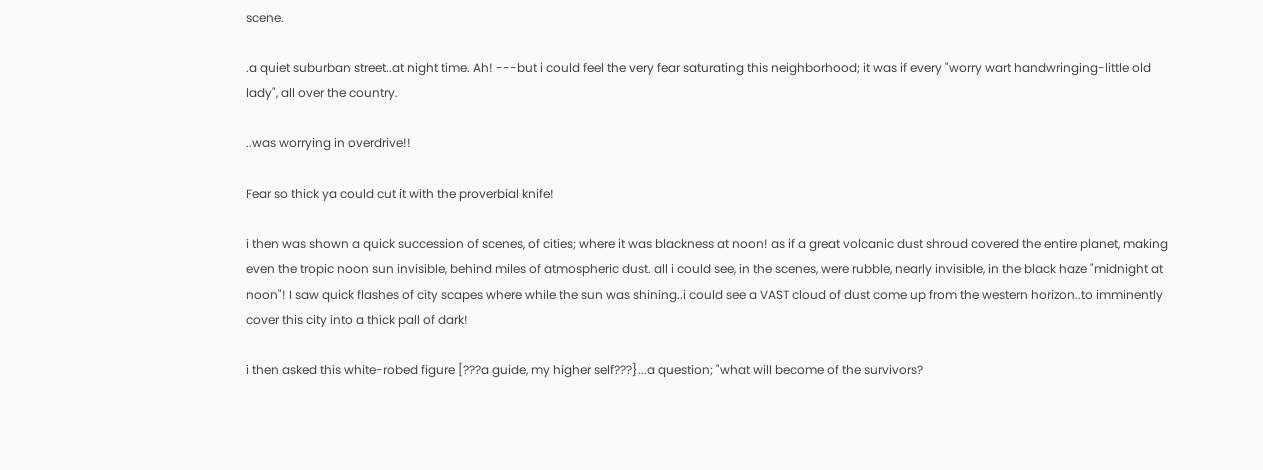scene.

.a quiet suburban street..at night time. Ah! ---but i could feel the very fear saturating this neighborhood; it was if every "worry wart handwringing-little old lady", all over the country.

..was worrying in overdrive!!

Fear so thick ya could cut it with the proverbial knife!

i then was shown a quick succession of scenes, of cities; where it was blackness at noon! as if a great volcanic dust shroud covered the entire planet, making even the tropic noon sun invisible, behind miles of atmospheric dust. all i could see, in the scenes, were rubble, nearly invisible, in the black haze "midnight at noon"! I saw quick flashes of city scapes where while the sun was shining..i could see a VAST cloud of dust come up from the western horizon..to imminently cover this city into a thick pall of dark!

i then asked this white-robed figure [???a guide, my higher self???}...a question; "what will become of the survivors?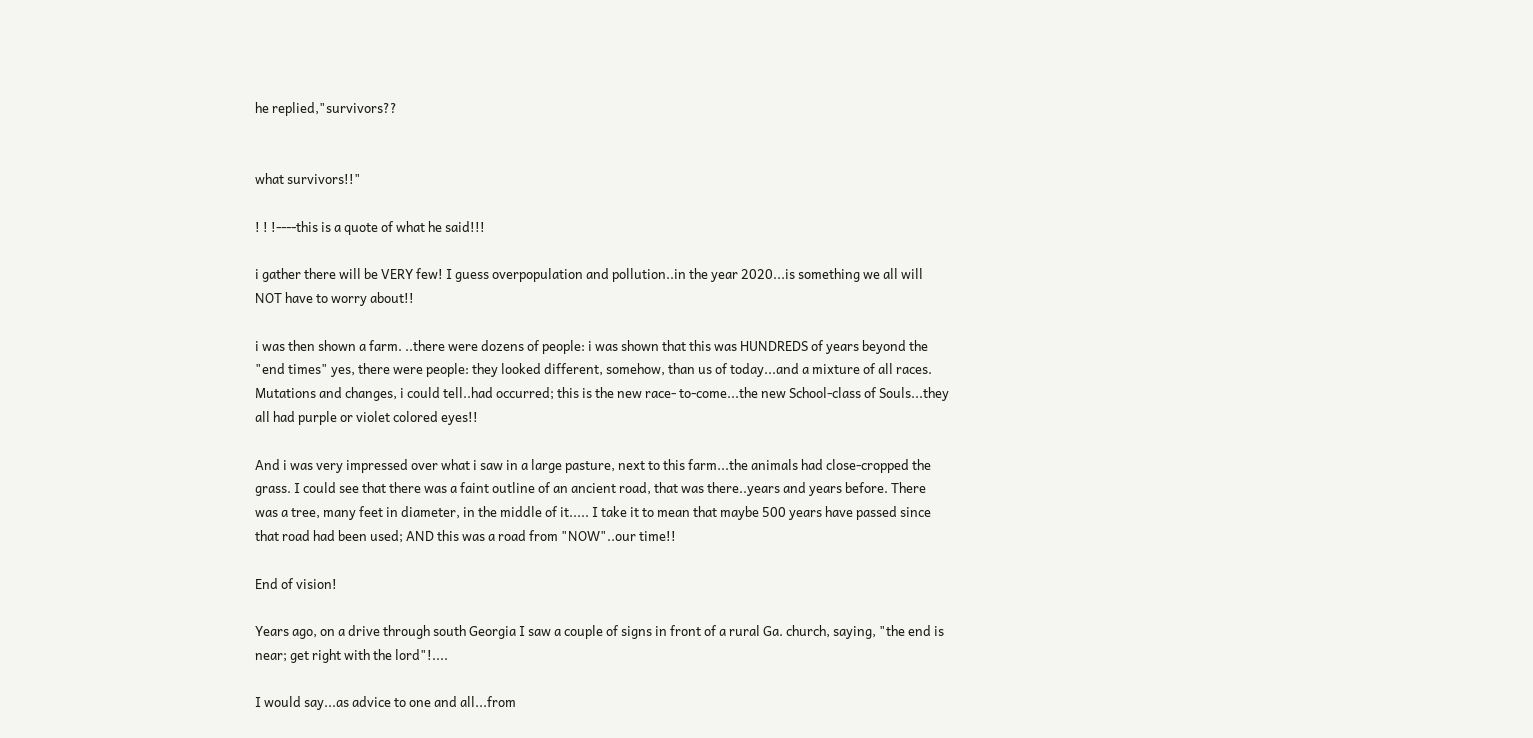he replied,"survivors??


what survivors!!"

! ! !----this is a quote of what he said!!!

i gather there will be VERY few! I guess overpopulation and pollution..in the year 2020...is something we all will NOT have to worry about!!

i was then shown a farm. ..there were dozens of people: i was shown that this was HUNDREDS of years beyond the "end times" yes, there were people: they looked different, somehow, than us of today...and a mixture of all races. Mutations and changes, i could tell..had occurred; this is the new race- to-come...the new School-class of Souls...they all had purple or violet colored eyes!!

And i was very impressed over what i saw in a large pasture, next to this farm...the animals had close-cropped the grass. I could see that there was a faint outline of an ancient road, that was there..years and years before. There was a tree, many feet in diameter, in the middle of it..... I take it to mean that maybe 500 years have passed since that road had been used; AND this was a road from "NOW"..our time!!

End of vision!

Years ago, on a drive through south Georgia I saw a couple of signs in front of a rural Ga. church, saying, "the end is near; get right with the lord"!....

I would say...as advice to one and all...from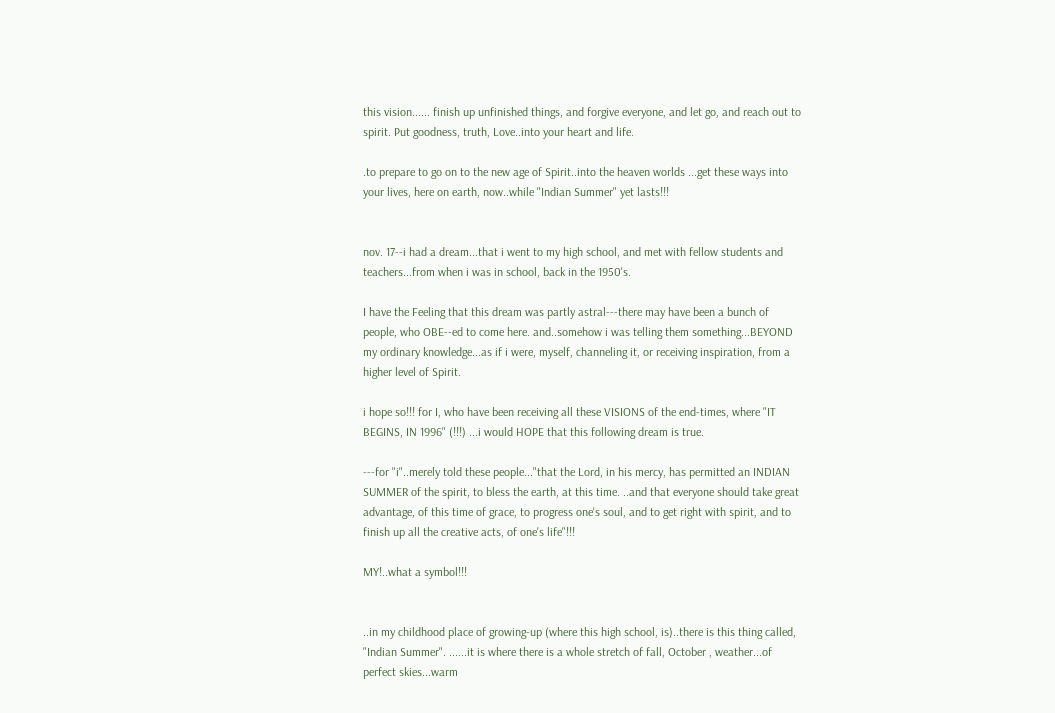this vision...... finish up unfinished things, and forgive everyone, and let go, and reach out to spirit. Put goodness, truth, Love..into your heart and life.

.to prepare to go on to the new age of Spirit..into the heaven worlds ...get these ways into your lives, here on earth, now..while "Indian Summer" yet lasts!!!


nov. 17--i had a dream...that i went to my high school, and met with fellow students and teachers...from when i was in school, back in the 1950's.

I have the Feeling that this dream was partly astral---there may have been a bunch of people, who OBE--ed to come here. and..somehow i was telling them something...BEYOND my ordinary knowledge...as if i were, myself, channeling it, or receiving inspiration, from a higher level of Spirit.

i hope so!!! for I, who have been receiving all these VISIONS of the end-times, where "IT BEGINS, IN 1996" (!!!) ...i would HOPE that this following dream is true.

---for "i"..merely told these people..."that the Lord, in his mercy, has permitted an INDIAN SUMMER of the spirit, to bless the earth, at this time. ..and that everyone should take great advantage, of this time of grace, to progress one's soul, and to get right with spirit, and to finish up all the creative acts, of one's life"!!!

MY!..what a symbol!!!


..in my childhood place of growing-up (where this high school, is)..there is this thing called, "Indian Summer". ......it is where there is a whole stretch of fall, October , weather...of perfect skies...warm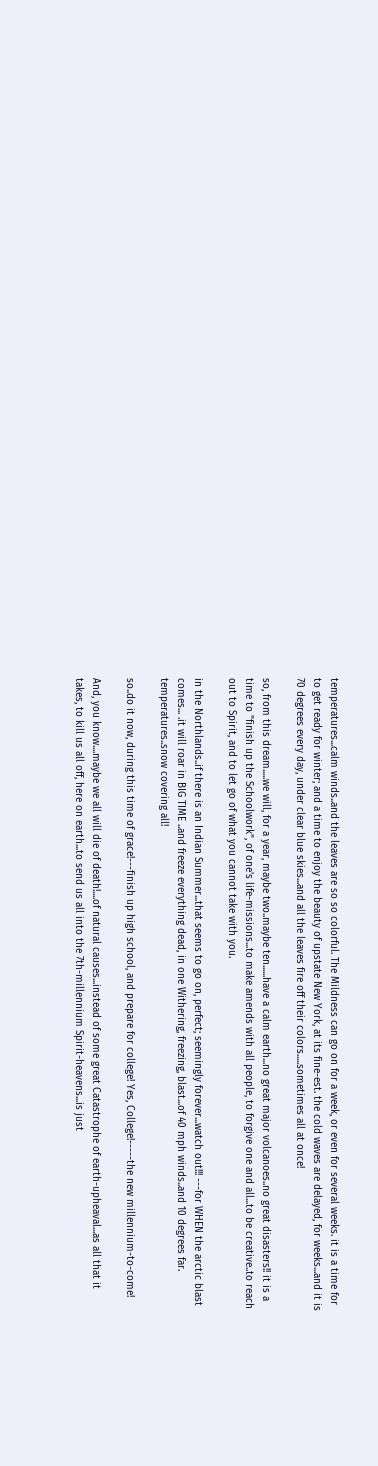temperatures...calm winds..and the leaves are so so colorful. The Mildness can go on for a week, or even for several weeks. it is a time for to get ready for winter; and a time to enjoy the beauty of upstate New York, at its fine-est. the cold waves are delayed, for weeks...and it is 70 degrees every day, under clear blue skies...and all the leaves fire off their colors.....sometimes all at once!

so, from this dream.....we will, for a year, maybe two..maybe ten......have a calm earth...no great major volcanoes..no great disasters!! it is a time to "finish up the Schoolwork", of one's life-missions...to make amends with all people, to forgive one and all...to be creative..to reach out to Spirit, and to let go of what you cannot take with you.

in the Northlands..if there is an Indian Summer...that seems to go on, perfect; seemingly forever...watch out!!! ---for WHEN the arctic blast comes... .it will roar in BIG TIME ..and freeze everything dead, in one Withering, freezing, blast...of 40 mph winds..and 10 degrees far. temperatures..snow covering all!

so..do it now, during this time of grace!---finish up high school, and prepare for college! Yes, College!-----the new millennium-to-come!

And, you know....maybe we all will die of death!....of natural causes...instead of some great Catastrophe of earth-upheaval...as all that it takes, to kill us all off, here on earth...to send us all into the 7th-millennium Spirit-heavens...is just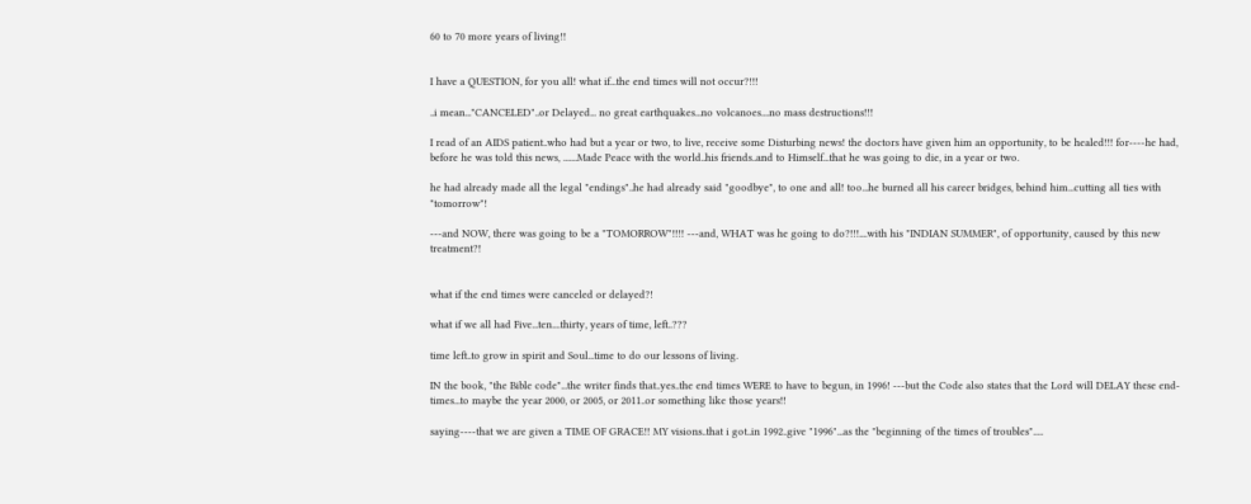60 to 70 more years of living!!


I have a QUESTION, for you all! what if...the end times will not occur?!!!

..i mean..."CANCELED"..or Delayed... no great earthquakes...no volcanoes....no mass destructions!!!

I read of an AIDS patient..who had but a year or two, to live, receive some Disturbing news! the doctors have given him an opportunity, to be healed!!! for----he had, before he was told this news, .......Made Peace with the world..his friends..and to Himself...that he was going to die, in a year or two.

he had already made all the legal "endings"..he had already said "goodbye", to one and all! too...he burned all his career bridges, behind him...cutting all ties with "tomorrow"!

---and NOW, there was going to be a "TOMORROW"!!!! ---and, WHAT was he going to do?!!!....with his "INDIAN SUMMER", of opportunity, caused by this new treatment?!


what if the end times were canceled or delayed?!

what if we all had Five...ten....thirty, years of time, left..???

time left..to grow in spirit and Soul...time to do our lessons of living.

IN the book, "the Bible code"...the writer finds that..yes..the end times WERE to have to begun, in 1996! ---but the Code also states that the Lord will DELAY these end-times...to maybe the year 2000, or 2005, or 2011..or something like those years!!

saying----that we are given a TIME OF GRACE!! MY visions..that i got..in 1992..give "1996"...as the "beginning of the times of troubles".....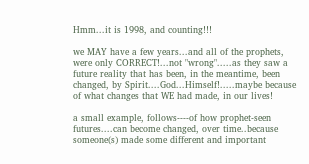Hmm...it is 1998, and counting!!!

we MAY have a few years...and all of the prophets, were only CORRECT!...not "wrong".....as they saw a future reality that has been, in the meantime, been changed, by Spirit....God...Himself!.....maybe because of what changes that WE had made, in our lives!

a small example, follows----of how prophet-seen futures....can become changed, over time..because someone(s) made some different and important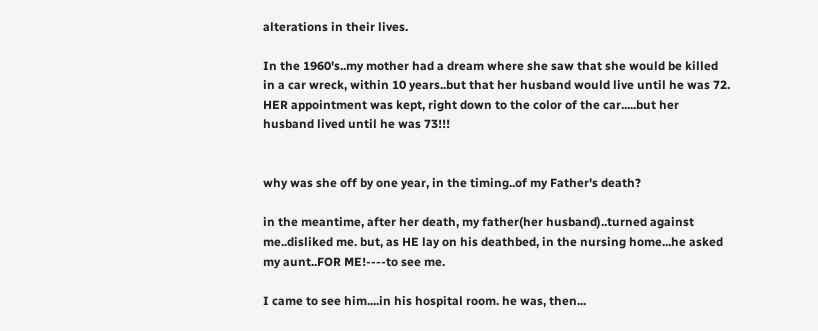alterations in their lives.

In the 1960's..my mother had a dream where she saw that she would be killed in a car wreck, within 10 years..but that her husband would live until he was 72. HER appointment was kept, right down to the color of the car.....but her husband lived until he was 73!!!


why was she off by one year, in the timing..of my Father's death?

in the meantime, after her death, my father(her husband)..turned against me..disliked me. but, as HE lay on his deathbed, in the nursing home...he asked my aunt..FOR ME!----to see me.

I came to see him....in his hospital room. he was, then...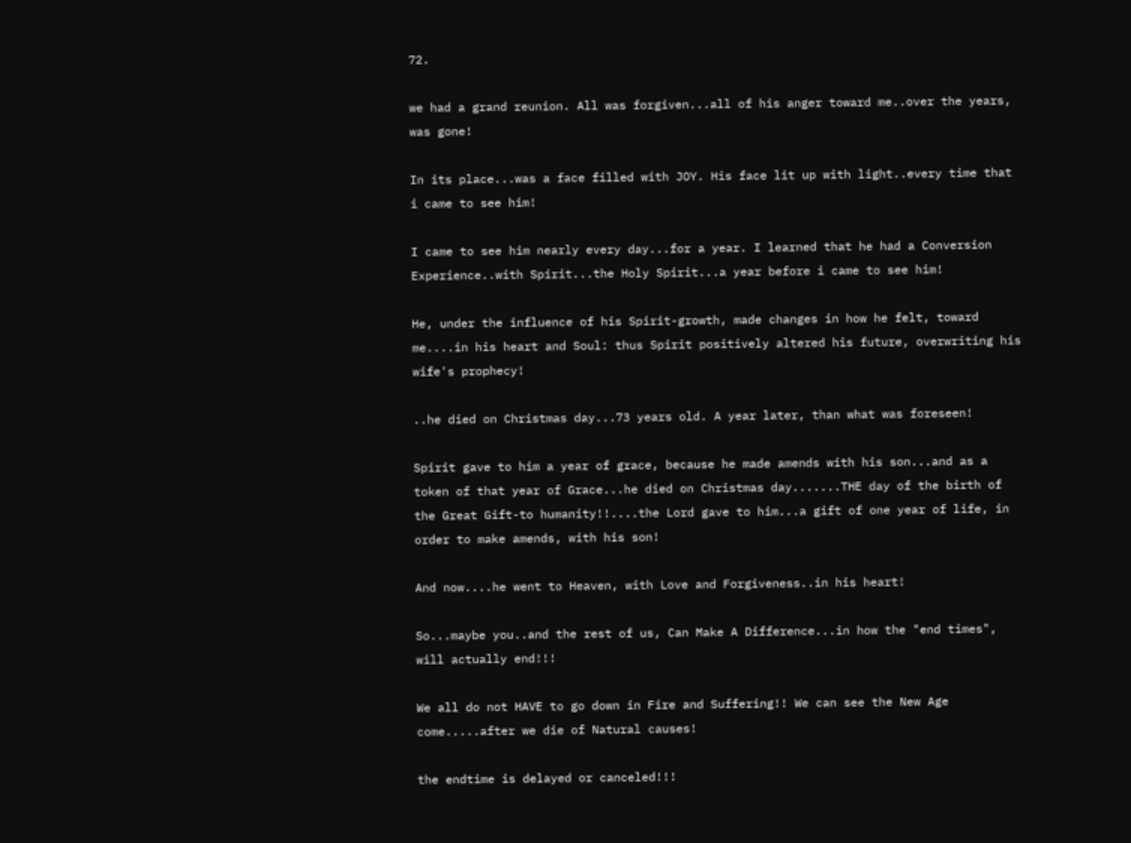72.

we had a grand reunion. All was forgiven...all of his anger toward me..over the years, was gone!

In its place...was a face filled with JOY. His face lit up with light..every time that i came to see him!

I came to see him nearly every day...for a year. I learned that he had a Conversion Experience..with Spirit...the Holy Spirit...a year before i came to see him!

He, under the influence of his Spirit-growth, made changes in how he felt, toward me....in his heart and Soul: thus Spirit positively altered his future, overwriting his wife's prophecy!

..he died on Christmas day...73 years old. A year later, than what was foreseen!

Spirit gave to him a year of grace, because he made amends with his son...and as a token of that year of Grace...he died on Christmas day.......THE day of the birth of the Great Gift-to humanity!!....the Lord gave to him...a gift of one year of life, in order to make amends, with his son!

And now....he went to Heaven, with Love and Forgiveness..in his heart!

So...maybe you..and the rest of us, Can Make A Difference...in how the "end times", will actually end!!!

We all do not HAVE to go down in Fire and Suffering!! We can see the New Age come.....after we die of Natural causes!

the endtime is delayed or canceled!!!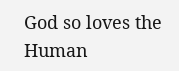God so loves the Human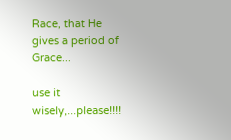Race, that He gives a period of Grace...

use it wisely,...please!!!!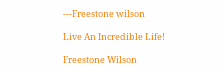---Freestone wilson

Live An Incredible Life!

Freestone Wilson